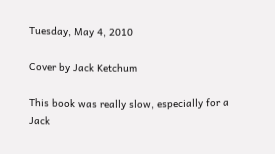Tuesday, May 4, 2010

Cover by Jack Ketchum

This book was really slow, especially for a Jack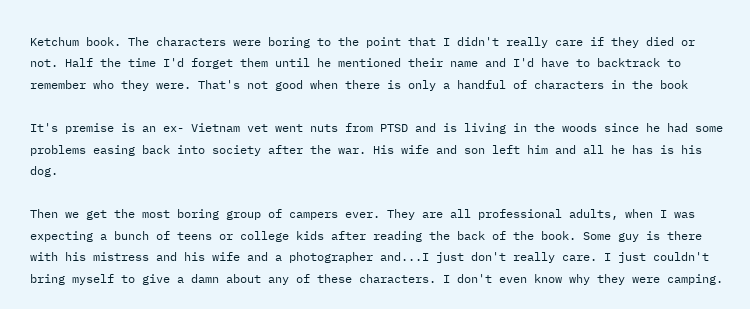Ketchum book. The characters were boring to the point that I didn't really care if they died or not. Half the time I'd forget them until he mentioned their name and I'd have to backtrack to remember who they were. That's not good when there is only a handful of characters in the book

It's premise is an ex- Vietnam vet went nuts from PTSD and is living in the woods since he had some problems easing back into society after the war. His wife and son left him and all he has is his dog.

Then we get the most boring group of campers ever. They are all professional adults, when I was expecting a bunch of teens or college kids after reading the back of the book. Some guy is there with his mistress and his wife and a photographer and...I just don't really care. I just couldn't bring myself to give a damn about any of these characters. I don't even know why they were camping.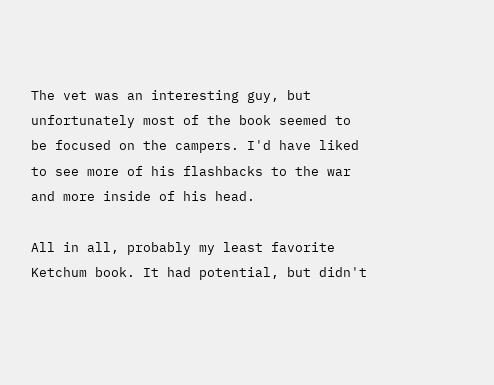The vet was an interesting guy, but unfortunately most of the book seemed to be focused on the campers. I'd have liked to see more of his flashbacks to the war and more inside of his head.

All in all, probably my least favorite Ketchum book. It had potential, but didn't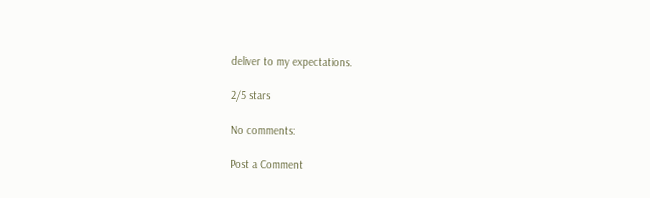deliver to my expectations.

2/5 stars

No comments:

Post a Comment